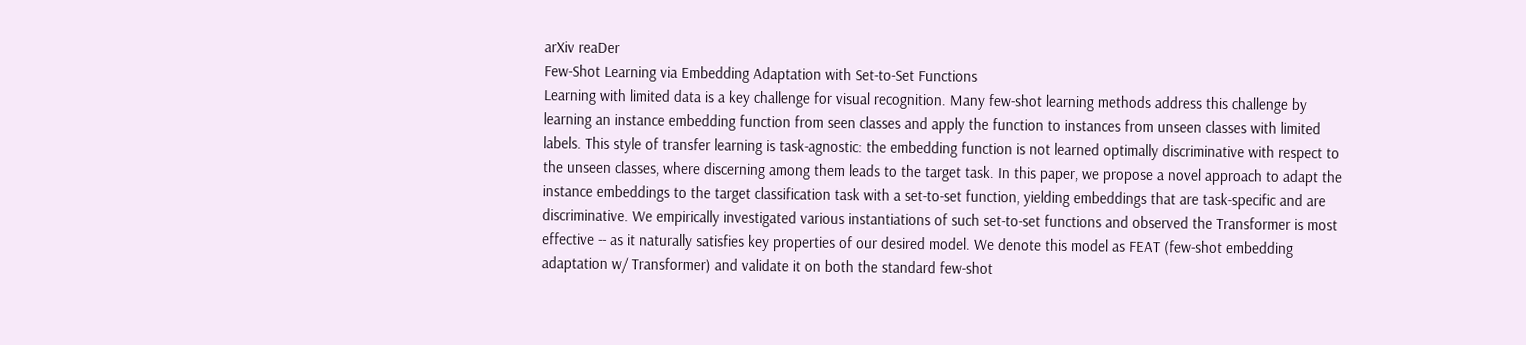arXiv reaDer
Few-Shot Learning via Embedding Adaptation with Set-to-Set Functions
Learning with limited data is a key challenge for visual recognition. Many few-shot learning methods address this challenge by learning an instance embedding function from seen classes and apply the function to instances from unseen classes with limited labels. This style of transfer learning is task-agnostic: the embedding function is not learned optimally discriminative with respect to the unseen classes, where discerning among them leads to the target task. In this paper, we propose a novel approach to adapt the instance embeddings to the target classification task with a set-to-set function, yielding embeddings that are task-specific and are discriminative. We empirically investigated various instantiations of such set-to-set functions and observed the Transformer is most effective -- as it naturally satisfies key properties of our desired model. We denote this model as FEAT (few-shot embedding adaptation w/ Transformer) and validate it on both the standard few-shot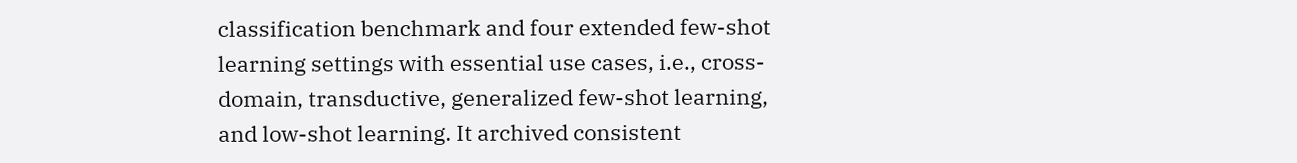classification benchmark and four extended few-shot learning settings with essential use cases, i.e., cross-domain, transductive, generalized few-shot learning, and low-shot learning. It archived consistent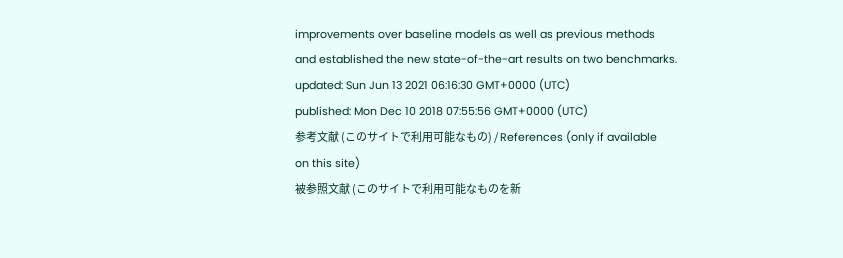improvements over baseline models as well as previous methods and established the new state-of-the-art results on two benchmarks.
updated: Sun Jun 13 2021 06:16:30 GMT+0000 (UTC)
published: Mon Dec 10 2018 07:55:56 GMT+0000 (UTC)
参考文献 (このサイトで利用可能なもの) / References (only if available on this site)
被参照文献 (このサイトで利用可能なものを新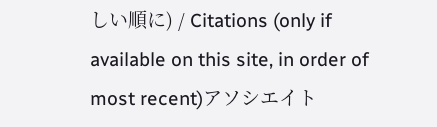しい順に) / Citations (only if available on this site, in order of most recent)アソシエイト